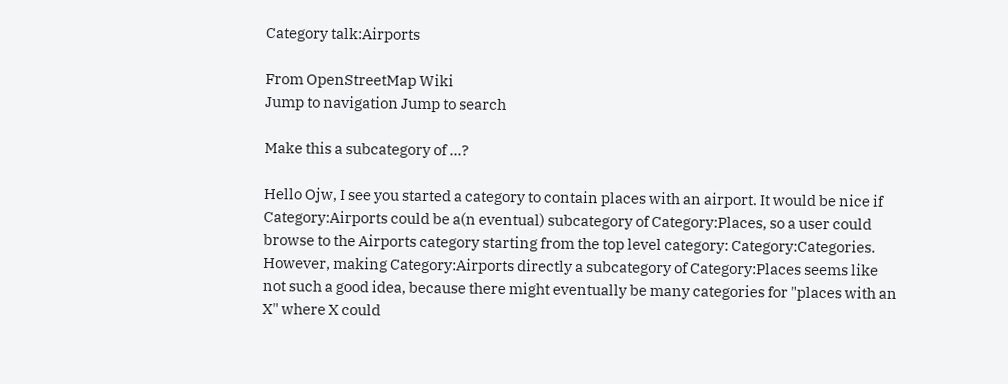Category talk:Airports

From OpenStreetMap Wiki
Jump to navigation Jump to search

Make this a subcategory of ...?

Hello Ojw, I see you started a category to contain places with an airport. It would be nice if Category:Airports could be a(n eventual) subcategory of Category:Places, so a user could browse to the Airports category starting from the top level category: Category:Categories. However, making Category:Airports directly a subcategory of Category:Places seems like not such a good idea, because there might eventually be many categories for "places with an X" where X could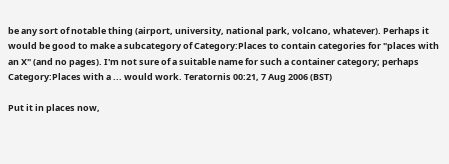be any sort of notable thing (airport, university, national park, volcano, whatever). Perhaps it would be good to make a subcategory of Category:Places to contain categories for "places with an X" (and no pages). I'm not sure of a suitable name for such a container category; perhaps Category:Places with a ... would work. Teratornis 00:21, 7 Aug 2006 (BST)

Put it in places now,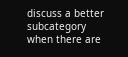discuss a better subcategory when there are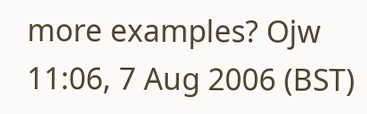more examples? Ojw 11:06, 7 Aug 2006 (BST)